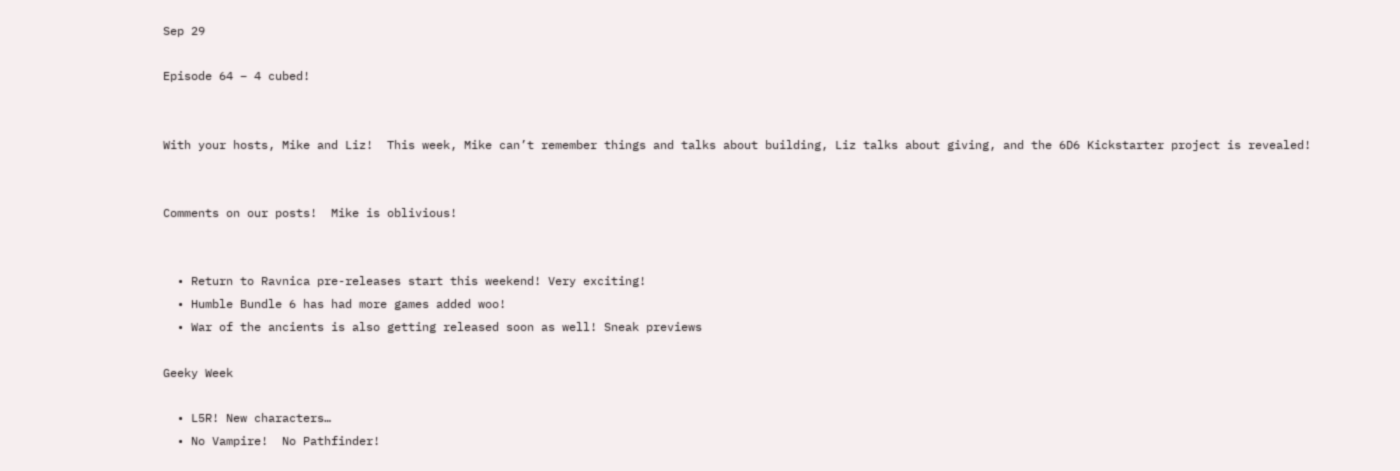Sep 29

Episode 64 – 4 cubed!


With your hosts, Mike and Liz!  This week, Mike can’t remember things and talks about building, Liz talks about giving, and the 6D6 Kickstarter project is revealed!


Comments on our posts!  Mike is oblivious!


  • Return to Ravnica pre-releases start this weekend! Very exciting!
  • Humble Bundle 6 has had more games added woo!
  • War of the ancients is also getting released soon as well! Sneak previews

Geeky Week

  • L5R! New characters…
  • No Vampire!  No Pathfinder!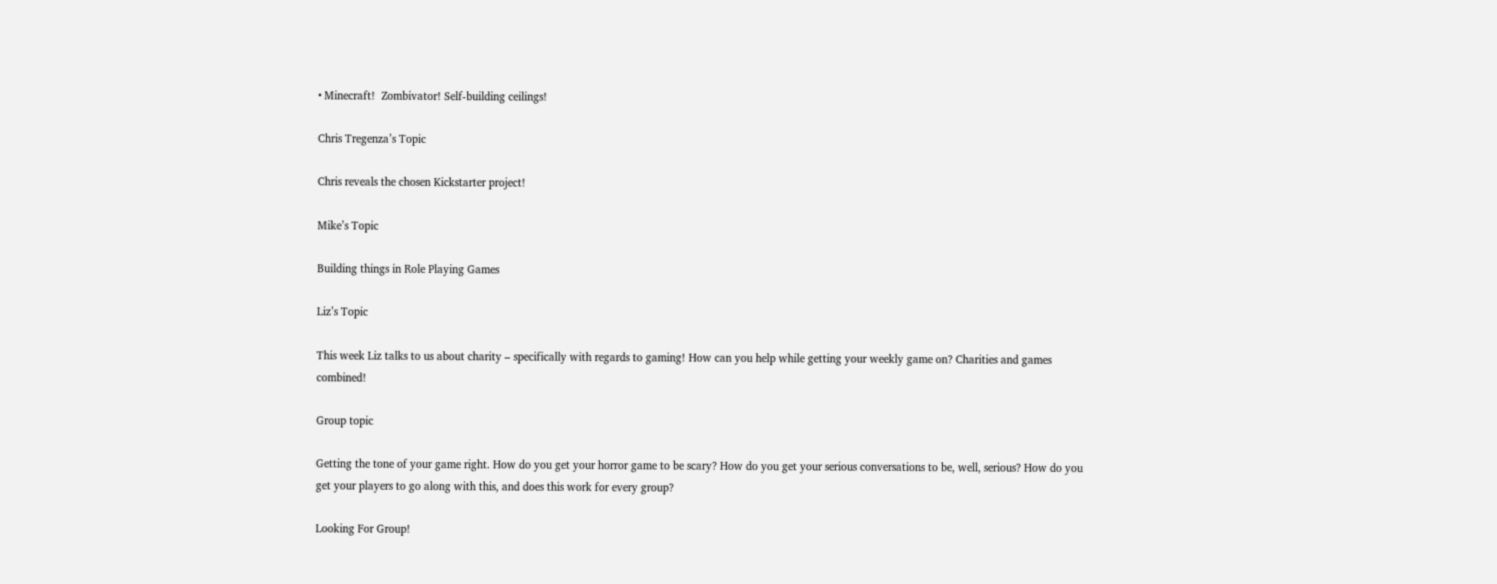• Minecraft!  Zombivator! Self-building ceilings!

Chris Tregenza’s Topic

Chris reveals the chosen Kickstarter project!

Mike’s Topic

Building things in Role Playing Games

Liz’s Topic

This week Liz talks to us about charity – specifically with regards to gaming! How can you help while getting your weekly game on? Charities and games combined!

Group topic

Getting the tone of your game right. How do you get your horror game to be scary? How do you get your serious conversations to be, well, serious? How do you get your players to go along with this, and does this work for every group?

Looking For Group!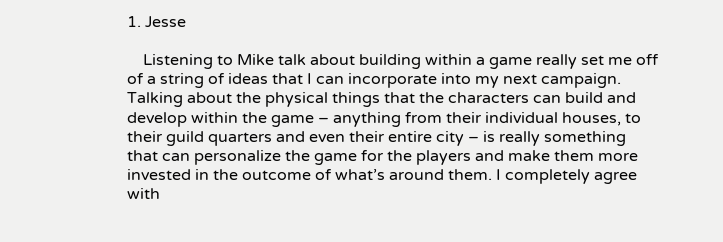1. Jesse

    Listening to Mike talk about building within a game really set me off of a string of ideas that I can incorporate into my next campaign. Talking about the physical things that the characters can build and develop within the game – anything from their individual houses, to their guild quarters and even their entire city – is really something that can personalize the game for the players and make them more invested in the outcome of what’s around them. I completely agree with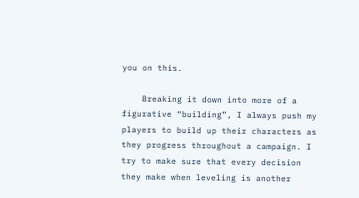you on this.

    Breaking it down into more of a figurative “building”, I always push my players to build up their characters as they progress throughout a campaign. I try to make sure that every decision they make when leveling is another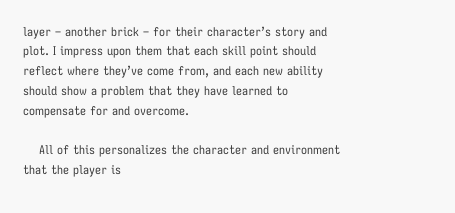layer – another brick – for their character’s story and plot. I impress upon them that each skill point should reflect where they’ve come from, and each new ability should show a problem that they have learned to compensate for and overcome.

    All of this personalizes the character and environment that the player is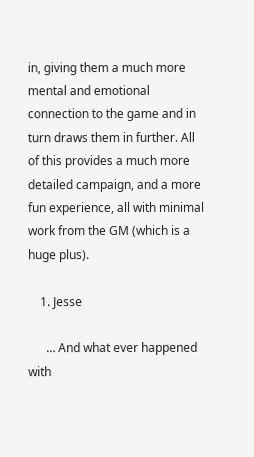in, giving them a much more mental and emotional connection to the game and in turn draws them in further. All of this provides a much more detailed campaign, and a more fun experience, all with minimal work from the GM (which is a huge plus).

    1. Jesse

      … And what ever happened with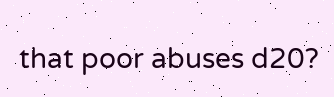that poor abuses d20?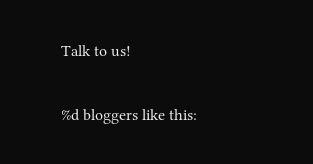Talk to us!

%d bloggers like this: